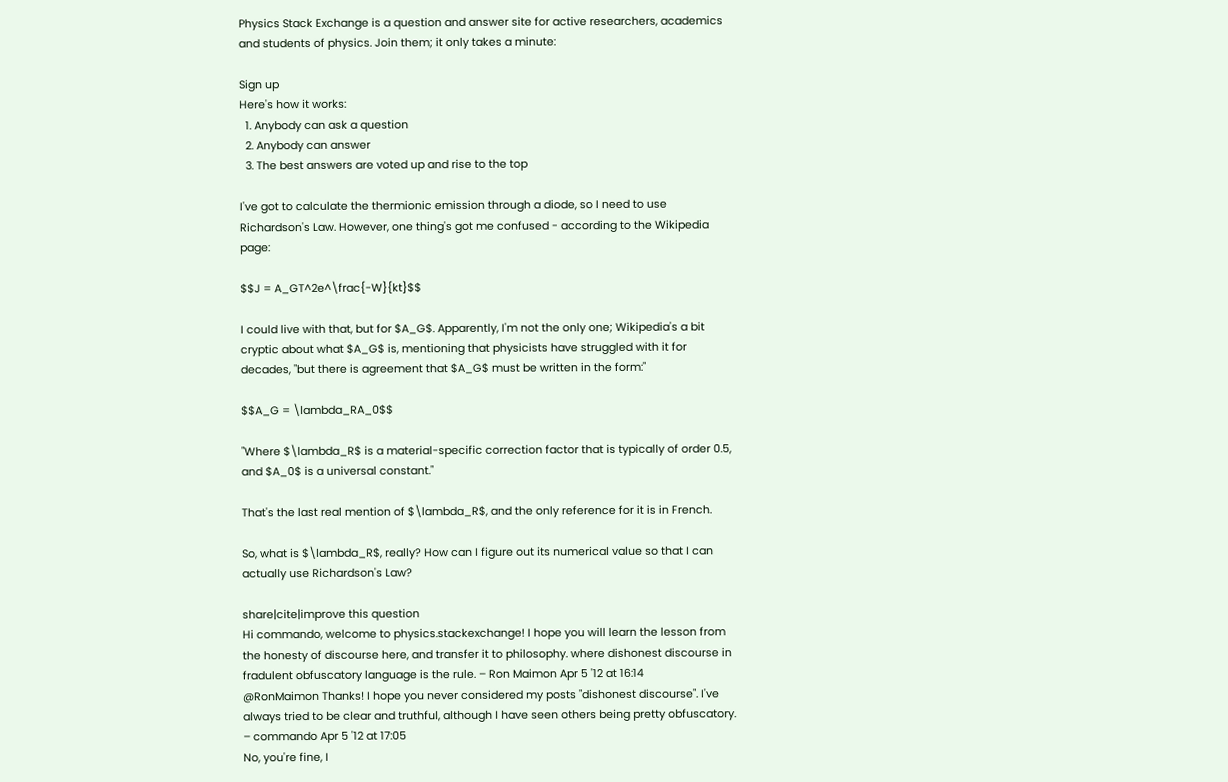Physics Stack Exchange is a question and answer site for active researchers, academics and students of physics. Join them; it only takes a minute:

Sign up
Here's how it works:
  1. Anybody can ask a question
  2. Anybody can answer
  3. The best answers are voted up and rise to the top

I've got to calculate the thermionic emission through a diode, so I need to use Richardson's Law. However, one thing's got me confused - according to the Wikipedia page:

$$J = A_GT^2e^\frac{-W}{kt}$$

I could live with that, but for $A_G$. Apparently, I'm not the only one; Wikipedia's a bit cryptic about what $A_G$ is, mentioning that physicists have struggled with it for decades, "but there is agreement that $A_G$ must be written in the form:"

$$A_G = \lambda_RA_0$$

"Where $\lambda_R$ is a material-specific correction factor that is typically of order 0.5, and $A_0$ is a universal constant."

That's the last real mention of $\lambda_R$, and the only reference for it is in French.

So, what is $\lambda_R$, really? How can I figure out its numerical value so that I can actually use Richardson's Law?

share|cite|improve this question
Hi commando, welcome to physics.stackexchange! I hope you will learn the lesson from the honesty of discourse here, and transfer it to philosophy. where dishonest discourse in fradulent obfuscatory language is the rule. – Ron Maimon Apr 5 '12 at 16:14
@RonMaimon Thanks! I hope you never considered my posts "dishonest discourse". I've always tried to be clear and truthful, although I have seen others being pretty obfuscatory. – commando Apr 5 '12 at 17:05
No, you're fine, I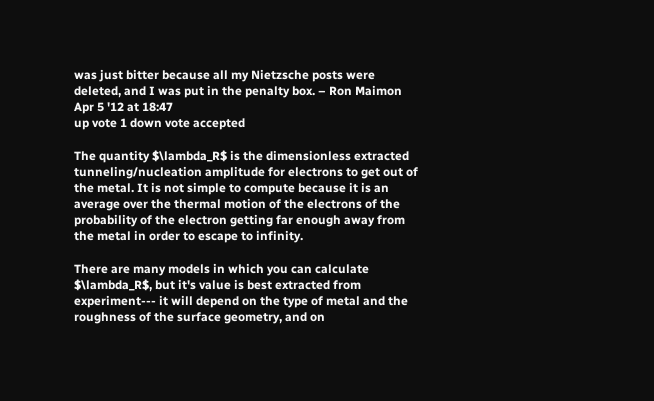was just bitter because all my Nietzsche posts were deleted, and I was put in the penalty box. – Ron Maimon Apr 5 '12 at 18:47
up vote 1 down vote accepted

The quantity $\lambda_R$ is the dimensionless extracted tunneling/nucleation amplitude for electrons to get out of the metal. It is not simple to compute because it is an average over the thermal motion of the electrons of the probability of the electron getting far enough away from the metal in order to escape to infinity.

There are many models in which you can calculate $\lambda_R$, but it's value is best extracted from experiment--- it will depend on the type of metal and the roughness of the surface geometry, and on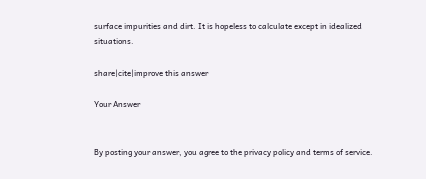surface impurities and dirt. It is hopeless to calculate except in idealized situations.

share|cite|improve this answer

Your Answer


By posting your answer, you agree to the privacy policy and terms of service.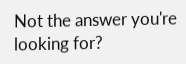Not the answer you're looking for?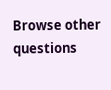Browse other questions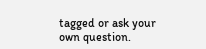tagged or ask your own question.